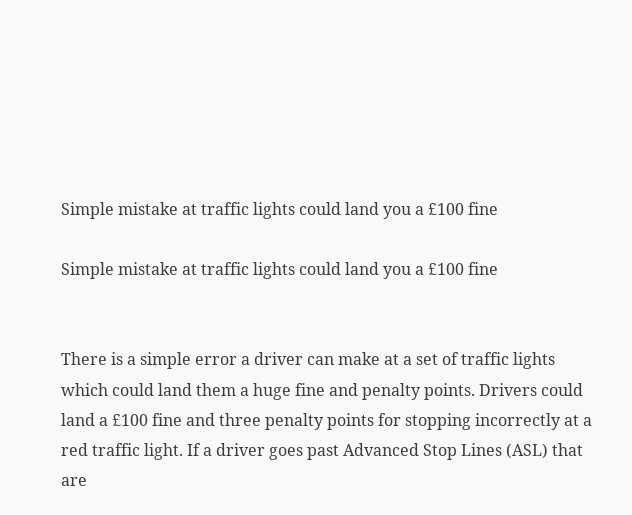Simple mistake at traffic lights could land you a £100 fine

Simple mistake at traffic lights could land you a £100 fine


There is a simple error a driver can make at a set of traffic lights which could land them a huge fine and penalty points. Drivers could land a £100 fine and three penalty points for stopping incorrectly at a red traffic light. If a driver goes past Advanced Stop Lines (ASL) that are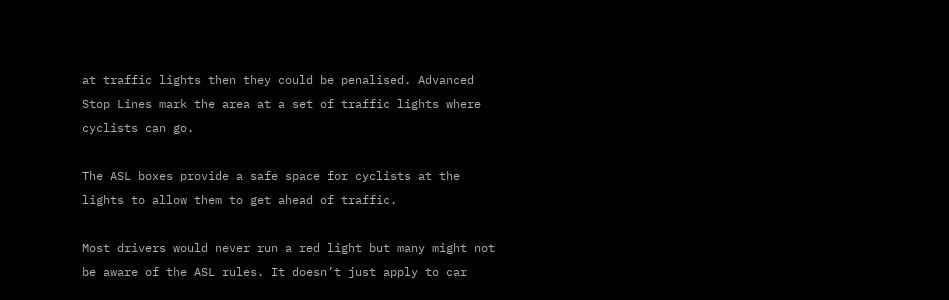at traffic lights then they could be penalised. Advanced Stop Lines mark the area at a set of traffic lights where cyclists can go.

The ASL boxes provide a safe space for cyclists at the lights to allow them to get ahead of traffic.

Most drivers would never run a red light but many might not be aware of the ASL rules. It doesn’t just apply to car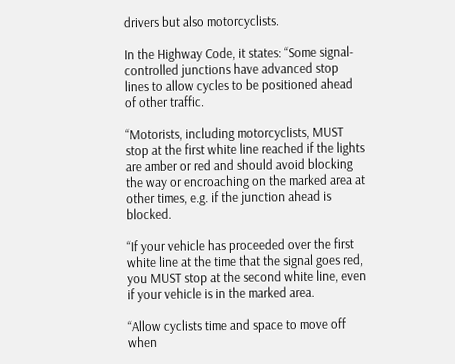drivers but also motorcyclists.

In the Highway Code, it states: “Some signal-controlled junctions have advanced stop lines to allow cycles to be positioned ahead of other traffic.

“Motorists, including motorcyclists, MUST stop at the first white line reached if the lights are amber or red and should avoid blocking the way or encroaching on the marked area at other times, e.g. if the junction ahead is blocked.

“If your vehicle has proceeded over the first white line at the time that the signal goes red, you MUST stop at the second white line, even if your vehicle is in the marked area.

“Allow cyclists time and space to move off when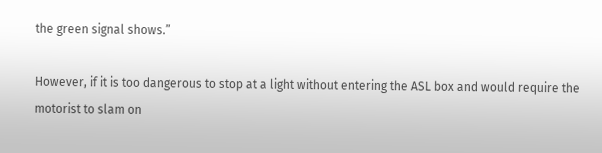the green signal shows.”

However, if it is too dangerous to stop at a light without entering the ASL box and would require the motorist to slam on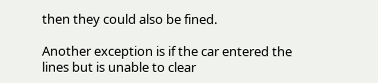then they could also be fined.

Another exception is if the car entered the lines but is unable to clear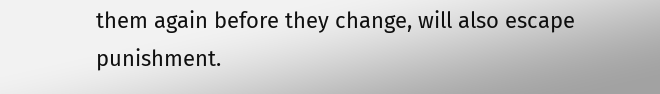them again before they change, will also escape punishment.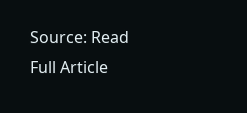Source: Read Full Article